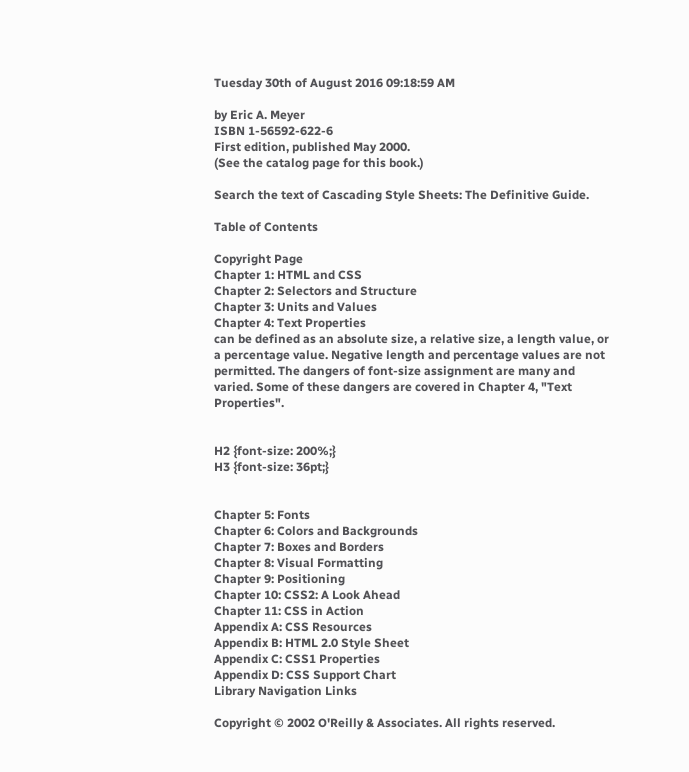Tuesday 30th of August 2016 09:18:59 AM

by Eric A. Meyer
ISBN 1-56592-622-6
First edition, published May 2000.
(See the catalog page for this book.)

Search the text of Cascading Style Sheets: The Definitive Guide.

Table of Contents

Copyright Page
Chapter 1: HTML and CSS
Chapter 2: Selectors and Structure
Chapter 3: Units and Values
Chapter 4: Text Properties
can be defined as an absolute size, a relative size, a length value, or a percentage value. Negative length and percentage values are not permitted. The dangers of font-size assignment are many and varied. Some of these dangers are covered in Chapter 4, "Text Properties".


H2 {font-size: 200%;}
H3 {font-size: 36pt;}


Chapter 5: Fonts
Chapter 6: Colors and Backgrounds
Chapter 7: Boxes and Borders
Chapter 8: Visual Formatting
Chapter 9: Positioning
Chapter 10: CSS2: A Look Ahead
Chapter 11: CSS in Action
Appendix A: CSS Resources
Appendix B: HTML 2.0 Style Sheet
Appendix C: CSS1 Properties
Appendix D: CSS Support Chart
Library Navigation Links

Copyright © 2002 O'Reilly & Associates. All rights reserved.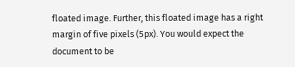floated image. Further, this floated image has a right margin of five pixels (5px). You would expect the document to be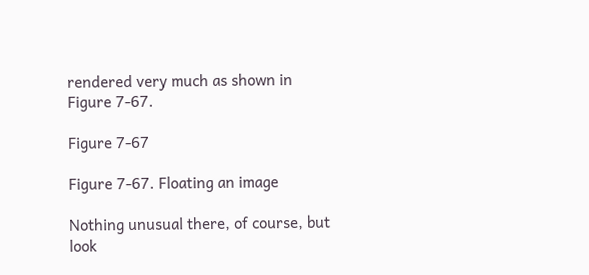rendered very much as shown in Figure 7-67.

Figure 7-67

Figure 7-67. Floating an image

Nothing unusual there, of course, but look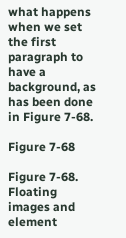what happens when we set the first paragraph to have a background, as has been done in Figure 7-68.

Figure 7-68

Figure 7-68. Floating images and element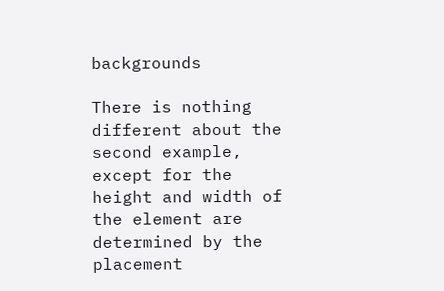backgrounds

There is nothing different about the second example, except for the height and width of the element are determined by the placement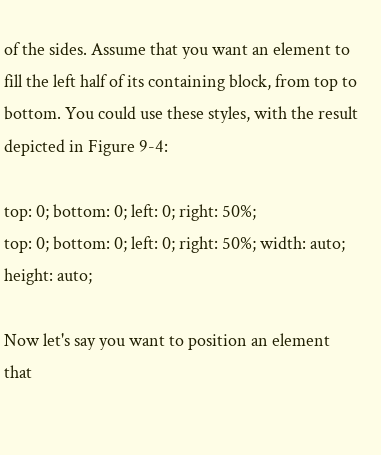of the sides. Assume that you want an element to fill the left half of its containing block, from top to bottom. You could use these styles, with the result depicted in Figure 9-4:

top: 0; bottom: 0; left: 0; right: 50%;
top: 0; bottom: 0; left: 0; right: 50%; width: auto; height: auto;

Now let's say you want to position an element that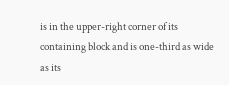is in the upper-right corner of its containing block and is one-third as wide as its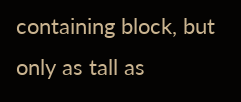containing block, but only as tall as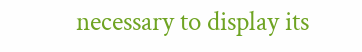necessary to display its